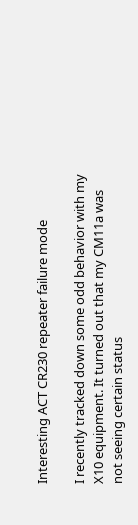Interesting ACT CR230 repeater failure mode

I recently tracked down some odd behavior with my X10 equipment. It turned out that my CM11a was not seeing certain status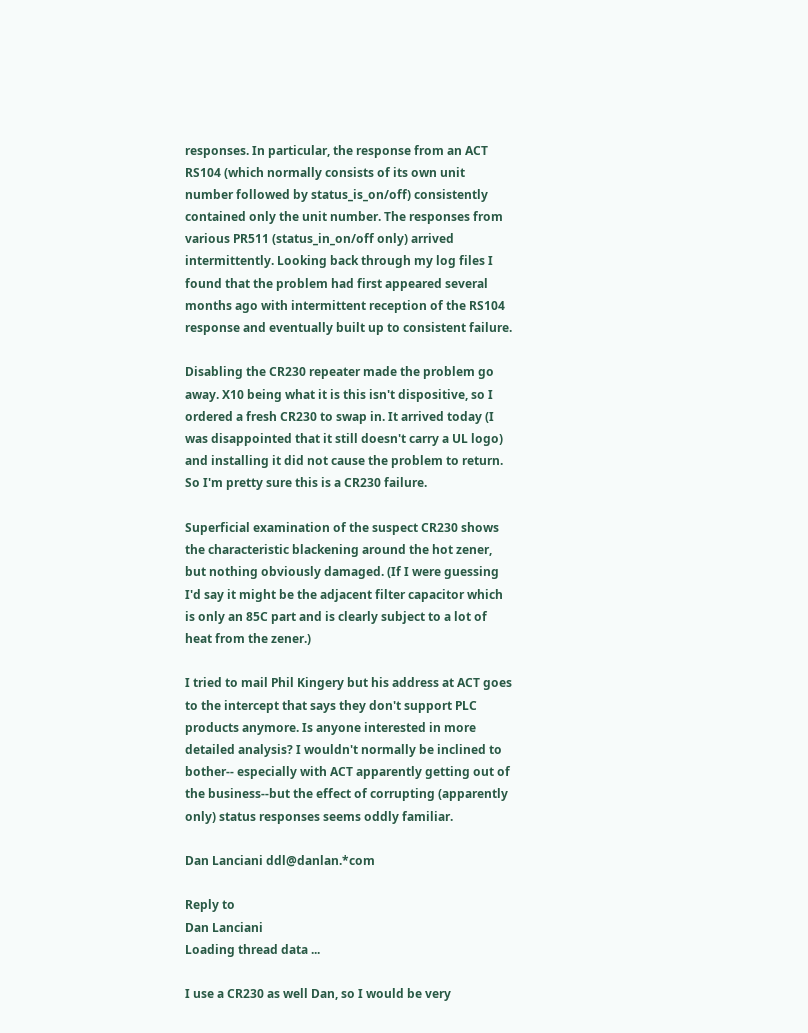responses. In particular, the response from an ACT RS104 (which normally consists of its own unit number followed by status_is_on/off) consistently contained only the unit number. The responses from various PR511 (status_in_on/off only) arrived intermittently. Looking back through my log files I found that the problem had first appeared several months ago with intermittent reception of the RS104 response and eventually built up to consistent failure.

Disabling the CR230 repeater made the problem go away. X10 being what it is this isn't dispositive, so I ordered a fresh CR230 to swap in. It arrived today (I was disappointed that it still doesn't carry a UL logo) and installing it did not cause the problem to return. So I'm pretty sure this is a CR230 failure.

Superficial examination of the suspect CR230 shows the characteristic blackening around the hot zener, but nothing obviously damaged. (If I were guessing I'd say it might be the adjacent filter capacitor which is only an 85C part and is clearly subject to a lot of heat from the zener.)

I tried to mail Phil Kingery but his address at ACT goes to the intercept that says they don't support PLC products anymore. Is anyone interested in more detailed analysis? I wouldn't normally be inclined to bother-- especially with ACT apparently getting out of the business--but the effect of corrupting (apparently only) status responses seems oddly familiar.

Dan Lanciani ddl@danlan.*com

Reply to
Dan Lanciani
Loading thread data ...

I use a CR230 as well Dan, so I would be very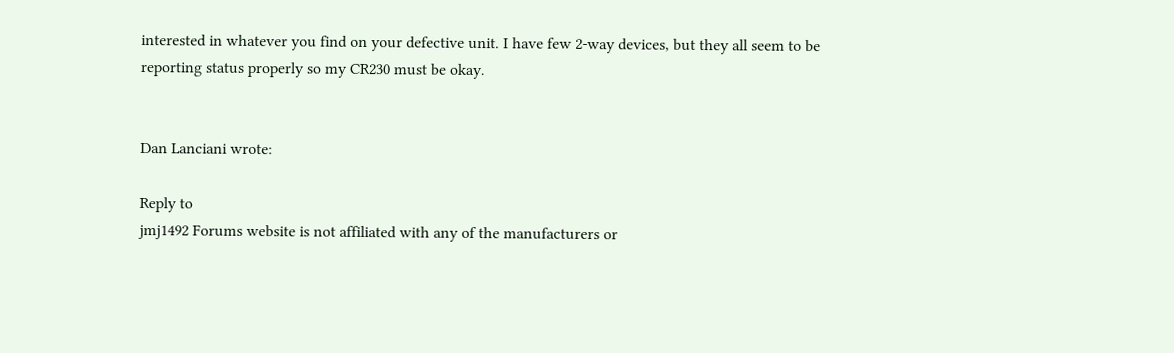interested in whatever you find on your defective unit. I have few 2-way devices, but they all seem to be reporting status properly so my CR230 must be okay.


Dan Lanciani wrote:

Reply to
jmj1492 Forums website is not affiliated with any of the manufacturers or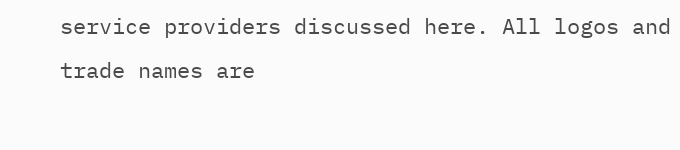service providers discussed here. All logos and trade names are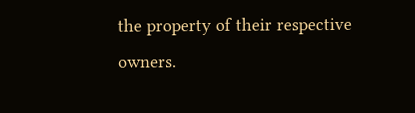the property of their respective owners.